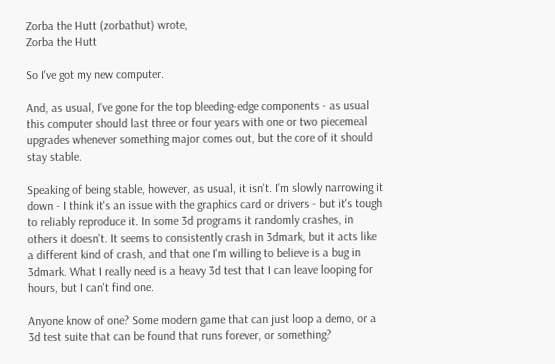Zorba the Hutt (zorbathut) wrote,
Zorba the Hutt

So I've got my new computer.

And, as usual, I've gone for the top bleeding-edge components - as usual this computer should last three or four years with one or two piecemeal upgrades whenever something major comes out, but the core of it should stay stable.

Speaking of being stable, however, as usual, it isn't. I'm slowly narrowing it down - I think it's an issue with the graphics card or drivers - but it's tough to reliably reproduce it. In some 3d programs it randomly crashes, in others it doesn't. It seems to consistently crash in 3dmark, but it acts like a different kind of crash, and that one I'm willing to believe is a bug in 3dmark. What I really need is a heavy 3d test that I can leave looping for hours, but I can't find one.

Anyone know of one? Some modern game that can just loop a demo, or a 3d test suite that can be found that runs forever, or something?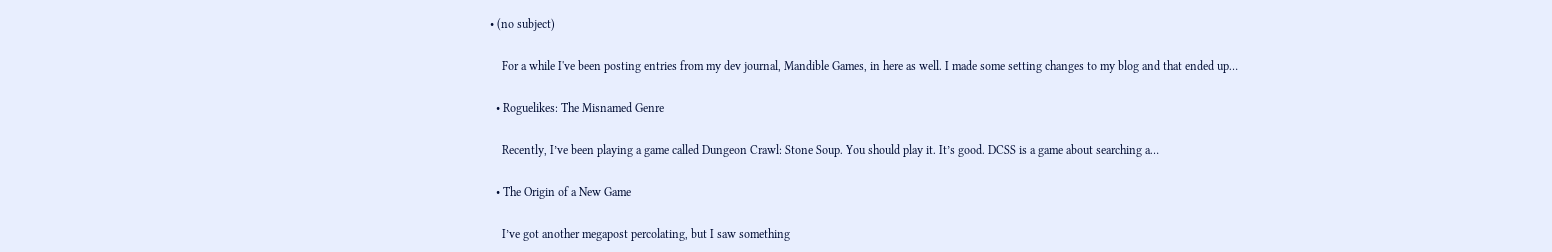• (no subject)

    For a while I've been posting entries from my dev journal, Mandible Games, in here as well. I made some setting changes to my blog and that ended up…

  • Roguelikes: The Misnamed Genre

    Recently, I’ve been playing a game called Dungeon Crawl: Stone Soup. You should play it. It’s good. DCSS is a game about searching a…

  • The Origin of a New Game

    I’ve got another megapost percolating, but I saw something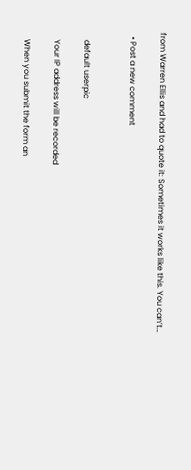from Warren Ellis and had to quote it: Sometimes it works like this. You can’t…

  • Post a new comment


    default userpic

    Your IP address will be recorded

    When you submit the form an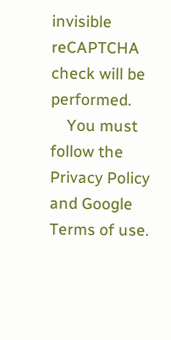invisible reCAPTCHA check will be performed.
    You must follow the Privacy Policy and Google Terms of use.